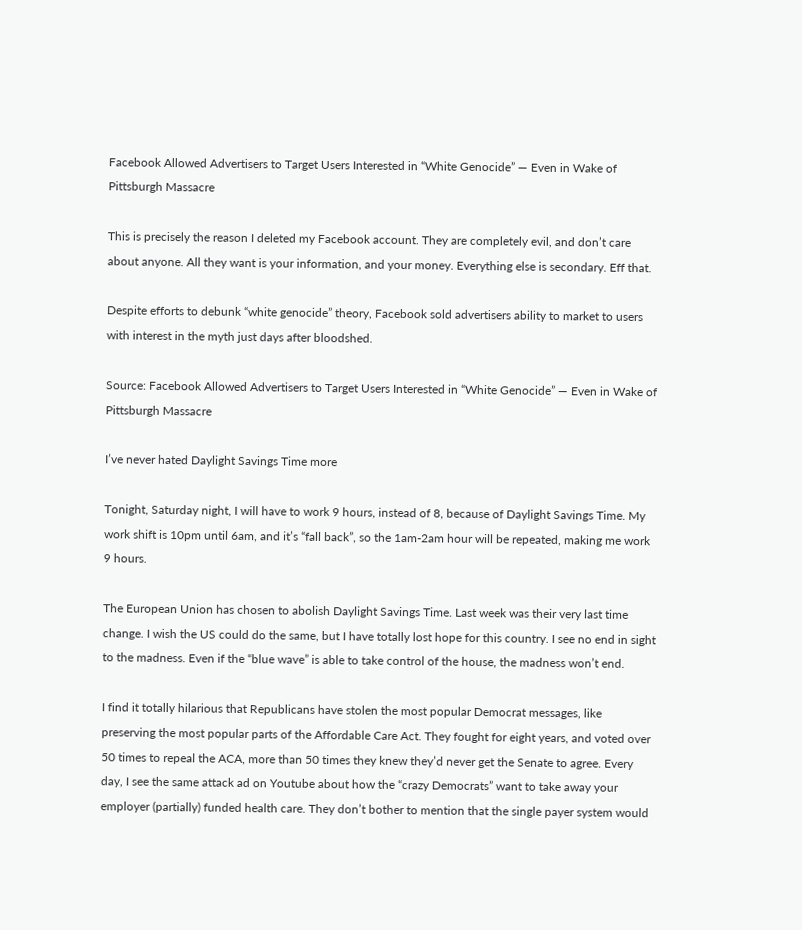Facebook Allowed Advertisers to Target Users Interested in “White Genocide” — Even in Wake of Pittsburgh Massacre

This is precisely the reason I deleted my Facebook account. They are completely evil, and don’t care about anyone. All they want is your information, and your money. Everything else is secondary. Eff that.

Despite efforts to debunk “white genocide” theory, Facebook sold advertisers ability to market to users with interest in the myth just days after bloodshed.

Source: Facebook Allowed Advertisers to Target Users Interested in “White Genocide” — Even in Wake of Pittsburgh Massacre

I’ve never hated Daylight Savings Time more

Tonight, Saturday night, I will have to work 9 hours, instead of 8, because of Daylight Savings Time. My work shift is 10pm until 6am, and it’s “fall back”, so the 1am-2am hour will be repeated, making me work 9 hours.

The European Union has chosen to abolish Daylight Savings Time. Last week was their very last time change. I wish the US could do the same, but I have totally lost hope for this country. I see no end in sight to the madness. Even if the “blue wave” is able to take control of the house, the madness won’t end.

I find it totally hilarious that Republicans have stolen the most popular Democrat messages, like preserving the most popular parts of the Affordable Care Act. They fought for eight years, and voted over 50 times to repeal the ACA, more than 50 times they knew they’d never get the Senate to agree. Every day, I see the same attack ad on Youtube about how the “crazy Democrats” want to take away your employer (partially) funded health care. They don’t bother to mention that the single payer system would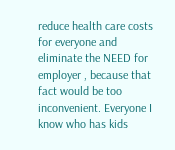reduce health care costs for everyone and eliminate the NEED for employer , because that fact would be too inconvenient. Everyone I know who has kids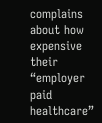complains about how expensive their “employer paid healthcare”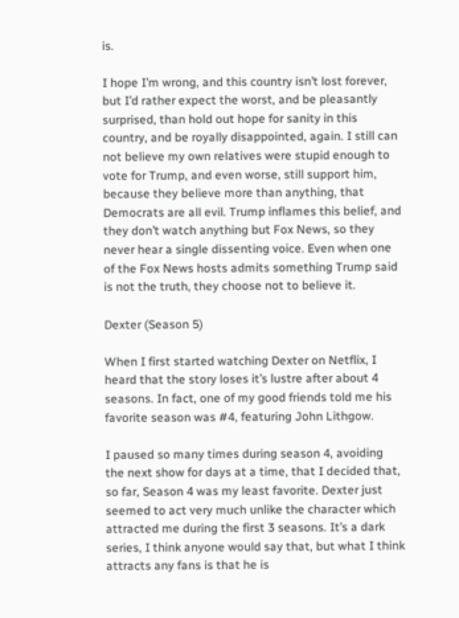is.

I hope I’m wrong, and this country isn’t lost forever, but I’d rather expect the worst, and be pleasantly surprised, than hold out hope for sanity in this country, and be royally disappointed, again. I still can not believe my own relatives were stupid enough to vote for Trump, and even worse, still support him, because they believe more than anything, that Democrats are all evil. Trump inflames this belief, and they don’t watch anything but Fox News, so they never hear a single dissenting voice. Even when one of the Fox News hosts admits something Trump said is not the truth, they choose not to believe it.

Dexter (Season 5)

When I first started watching Dexter on Netflix, I heard that the story loses it’s lustre after about 4 seasons. In fact, one of my good friends told me his favorite season was #4, featuring John Lithgow.

I paused so many times during season 4, avoiding the next show for days at a time, that I decided that, so far, Season 4 was my least favorite. Dexter just seemed to act very much unlike the character which attracted me during the first 3 seasons. It’s a dark series, I think anyone would say that, but what I think attracts any fans is that he is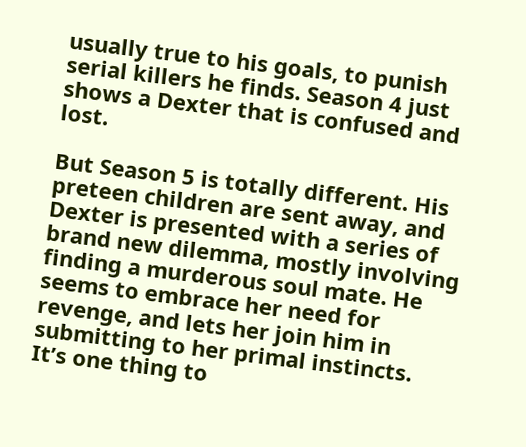usually true to his goals, to punish serial killers he finds. Season 4 just shows a Dexter that is confused and lost.

But Season 5 is totally different. His preteen children are sent away, and Dexter is presented with a series of brand new dilemma, mostly involving finding a murderous soul mate. He seems to embrace her need for revenge, and lets her join him in submitting to her primal instincts. It’s one thing to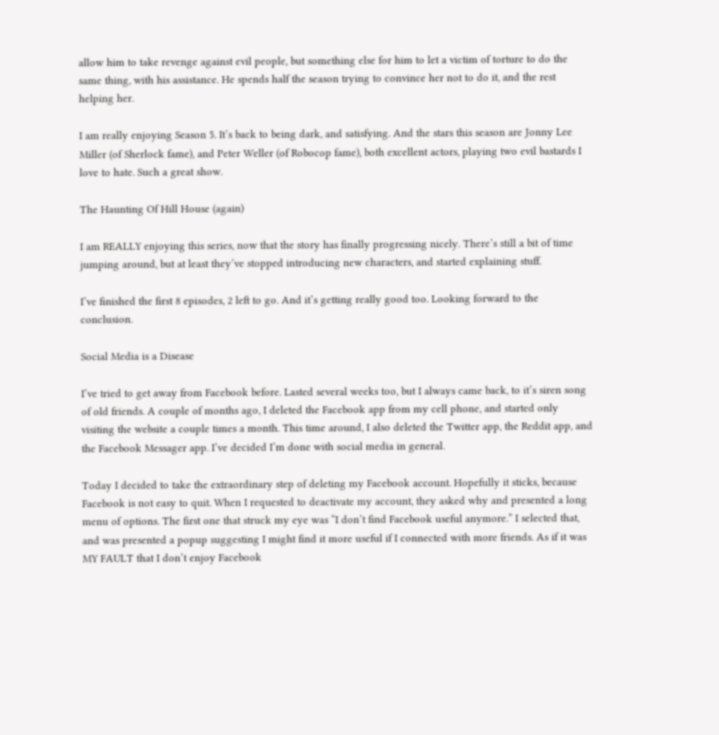allow him to take revenge against evil people, but something else for him to let a victim of torture to do the same thing, with his assistance. He spends half the season trying to convince her not to do it, and the rest helping her.

I am really enjoying Season 5. It’s back to being dark, and satisfying. And the stars this season are Jonny Lee Miller (of Sherlock fame), and Peter Weller (of Robocop fame), both excellent actors, playing two evil bastards I love to hate. Such a great show.

The Haunting Of Hill House (again)

I am REALLY enjoying this series, now that the story has finally progressing nicely. There’s still a bit of time jumping around, but at least they’ve stopped introducing new characters, and started explaining stuff.

I’ve finished the first 8 episodes, 2 left to go. And it’s getting really good too. Looking forward to the conclusion.

Social Media is a Disease

I’ve tried to get away from Facebook before. Lasted several weeks too, but I always came back, to it’s siren song of old friends. A couple of months ago, I deleted the Facebook app from my cell phone, and started only visiting the website a couple times a month. This time around, I also deleted the Twitter app, the Reddit app, and the Facebook Messager app. I’ve decided I’m done with social media in general.

Today I decided to take the extraordinary step of deleting my Facebook account. Hopefully it sticks, because Facebook is not easy to quit. When I requested to deactivate my account, they asked why and presented a long menu of options. The first one that struck my eye was “I don’t find Facebook useful anymore.” I selected that, and was presented a popup suggesting I might find it more useful if I connected with more friends. As if it was MY FAULT that I don’t enjoy Facebook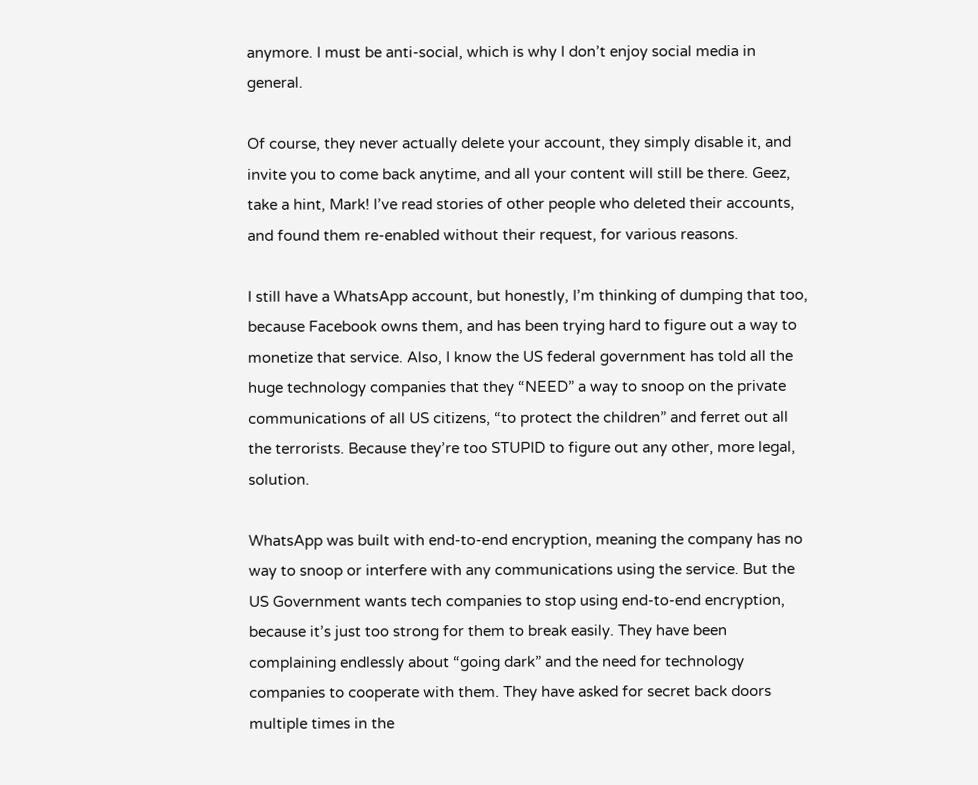anymore. I must be anti-social, which is why I don’t enjoy social media in general.

Of course, they never actually delete your account, they simply disable it, and invite you to come back anytime, and all your content will still be there. Geez, take a hint, Mark! I’ve read stories of other people who deleted their accounts, and found them re-enabled without their request, for various reasons.

I still have a WhatsApp account, but honestly, I’m thinking of dumping that too, because Facebook owns them, and has been trying hard to figure out a way to monetize that service. Also, I know the US federal government has told all the huge technology companies that they “NEED” a way to snoop on the private communications of all US citizens, “to protect the children” and ferret out all the terrorists. Because they’re too STUPID to figure out any other, more legal, solution.

WhatsApp was built with end-to-end encryption, meaning the company has no way to snoop or interfere with any communications using the service. But the US Government wants tech companies to stop using end-to-end encryption, because it’s just too strong for them to break easily. They have been complaining endlessly about “going dark” and the need for technology companies to cooperate with them. They have asked for secret back doors multiple times in the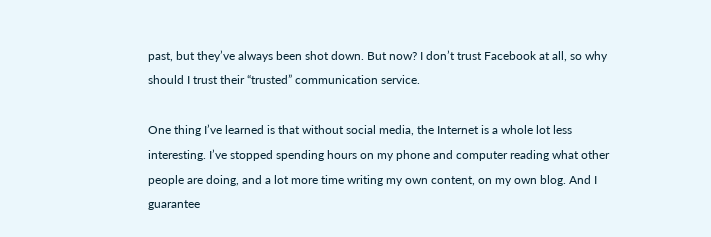past, but they’ve always been shot down. But now? I don’t trust Facebook at all, so why should I trust their “trusted” communication service.

One thing I’ve learned is that without social media, the Internet is a whole lot less interesting. I’ve stopped spending hours on my phone and computer reading what other people are doing, and a lot more time writing my own content, on my own blog. And I guarantee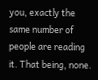you, exactly the same number of people are reading it. That being, none.